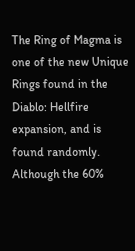The Ring of Magma is one of the new Unique Rings found in the Diablo: Hellfire expansion, and is found randomly. Although the 60%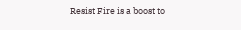Resist Fire is a boost to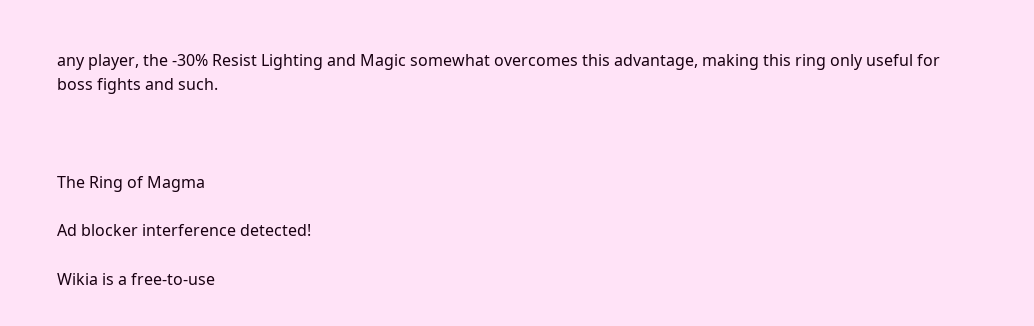any player, the -30% Resist Lighting and Magic somewhat overcomes this advantage, making this ring only useful for boss fights and such.



The Ring of Magma

Ad blocker interference detected!

Wikia is a free-to-use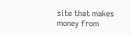site that makes money from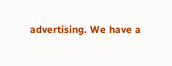advertising. We have a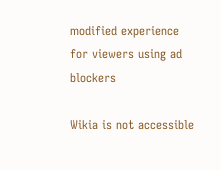modified experience for viewers using ad blockers

Wikia is not accessible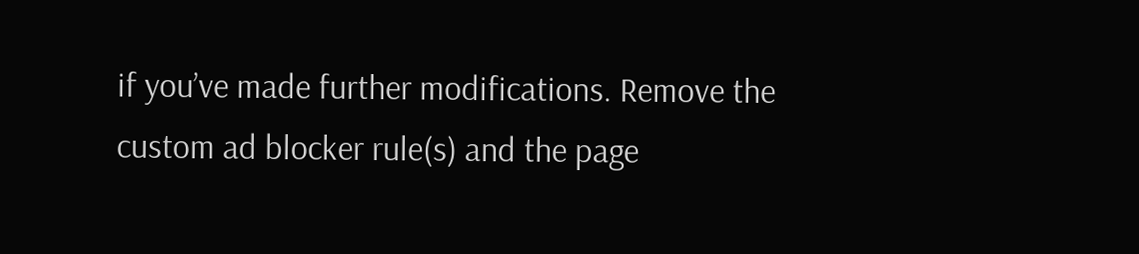if you’ve made further modifications. Remove the custom ad blocker rule(s) and the page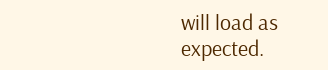will load as expected.